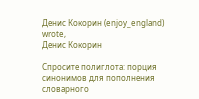Денис Кокорин (enjoy_england) wrote,
Денис Кокорин

Спросите полиглота: порция синонимов для пополнения словарного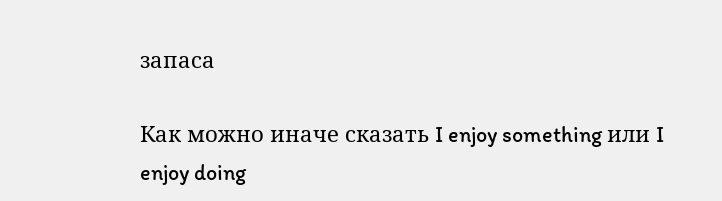запаса

Как можно иначе сказать I enjoy something или I enjoy doing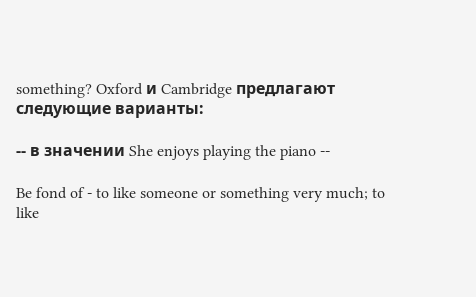something? Oxford и Cambridge предлагают следующие варианты:

-- в значении She enjoys playing the piano --

Be fond of - to like someone or something very much; to like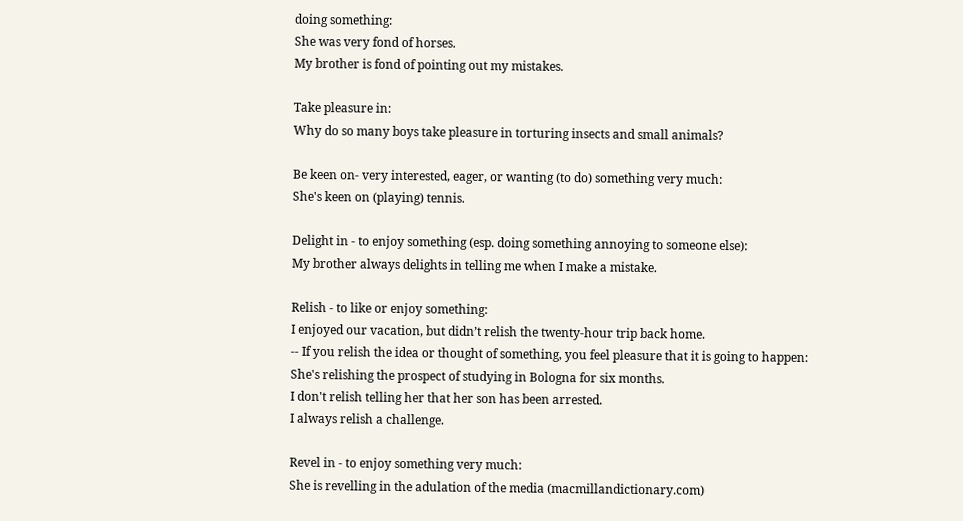doing something:
She was very fond of horses.
My brother is fond of pointing out my mistakes.

Take pleasure in:
Why do so many boys take pleasure in torturing insects and small animals?

Be keen on- very interested, eager, or wanting (to do) something very much:
She's keen on (playing) tennis.

Delight in - to enjoy something (esp. doing something annoying to someone else):
My brother always delights in telling me when I make a mistake.

Relish - to like or enjoy something:
I enjoyed our vacation, but didn’t relish the twenty-hour trip back home.
-- If you relish the idea or thought of something, you feel pleasure that it is going to happen:
She's relishing the prospect of studying in Bologna for six months.
I don't relish telling her that her son has been arrested.
I always relish a challenge.

Revel in - to enjoy something very much:
She is revelling in the adulation of the media (macmillandictionary.com)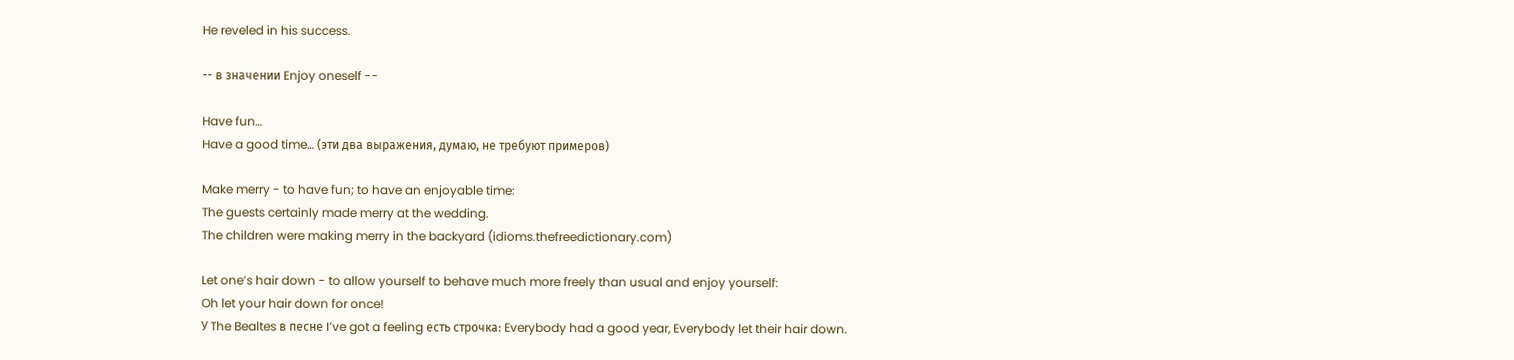He reveled in his success.

-- в значении Enjoy oneself --

Have fun…
Have a good time… (эти два выражения, думаю, не требуют примеров)

Make merry - to have fun; to have an enjoyable time:
The guests certainly made merry at the wedding.
The children were making merry in the backyard (idioms.thefreedictionary.com)

Let one’s hair down - to allow yourself to behave much more freely than usual and enjoy yourself:
Oh let your hair down for once!
У The Bealtes в песне I’ve got a feeling есть строчка: Everybody had a good year, Everybody let their hair down.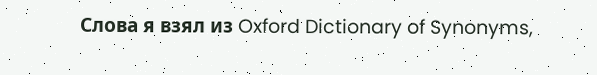Слова я взял из Oxford Dictionary of Synonyms,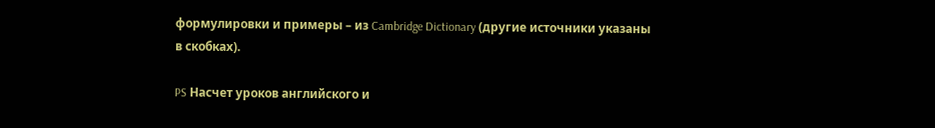формулировки и примеры – из Cambridge Dictionary (другие источники указаны в скобках).

PS Насчет уроков английского и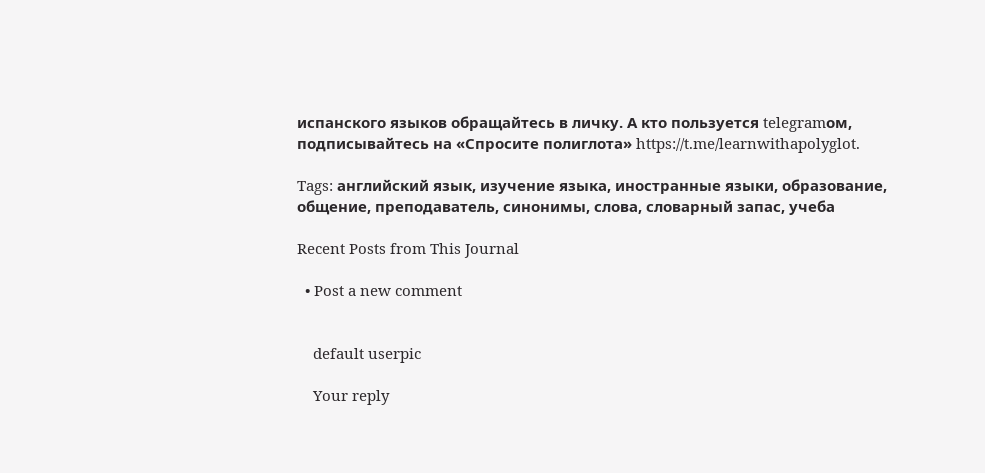испанского языков обращайтесь в личку. А кто пользуется telegramом, подписывайтесь на «Спросите полиглота» https://t.me/learnwithapolyglot.

Tags: английский язык, изучение языка, иностранные языки, образование, общение, преподаватель, синонимы, слова, словарный запас, учеба

Recent Posts from This Journal

  • Post a new comment


    default userpic

    Your reply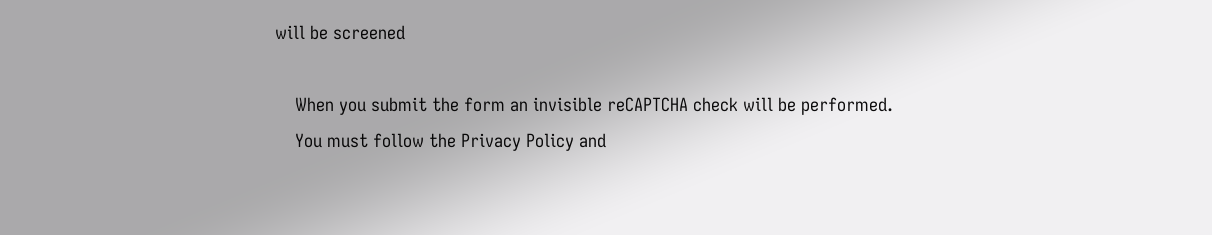will be screened

    When you submit the form an invisible reCAPTCHA check will be performed.
    You must follow the Privacy Policy and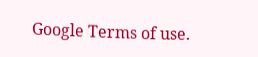Google Terms of use.